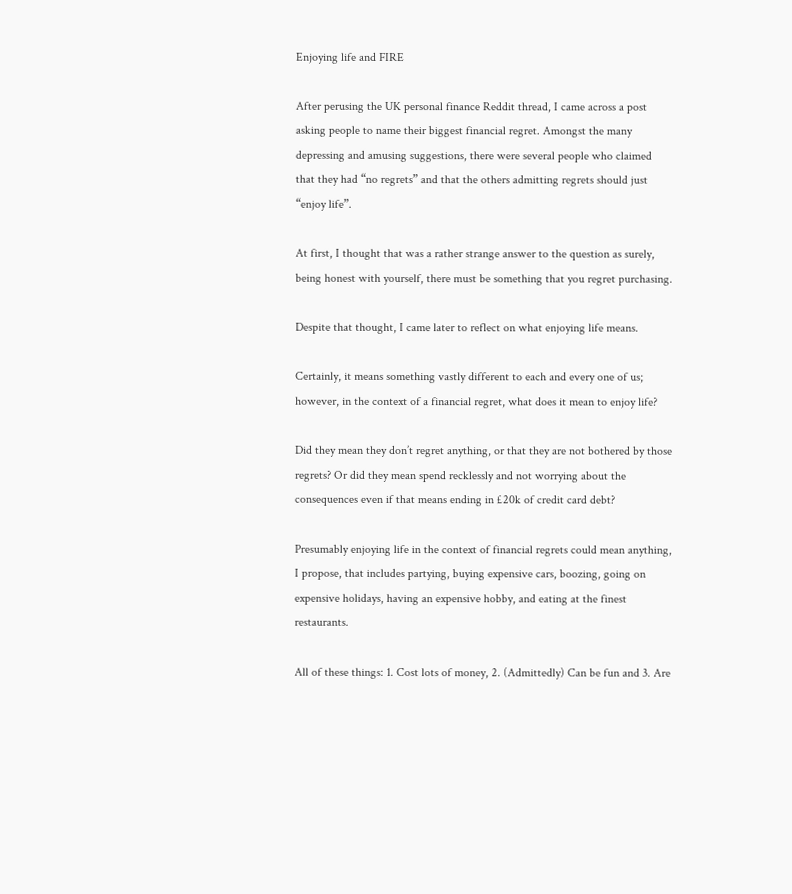Enjoying life and FIRE

After perusing the UK personal finance Reddit thread, I came across a post asking people to name their biggest financial regret. Amongst the many depressing and amusing suggestions, there were several people who claimed that they had “no regrets” and that the others admitting regrets should just “enjoy life”.

At first, I thought that was a rather strange answer to the question as surely, being honest with yourself, there must be something that you regret purchasing.

Despite that thought, I came later to reflect on what enjoying life means.

Certainly, it means something vastly different to each and every one of us; however, in the context of a financial regret, what does it mean to enjoy life?

Did they mean they don’t regret anything, or that they are not bothered by those regrets? Or did they mean spend recklessly and not worrying about the consequences even if that means ending in £20k of credit card debt?

Presumably enjoying life in the context of financial regrets could mean anything, I propose, that includes partying, buying expensive cars, boozing, going on expensive holidays, having an expensive hobby, and eating at the finest restaurants.

All of these things: 1. Cost lots of money, 2. (Admittedly) Can be fun and 3. Are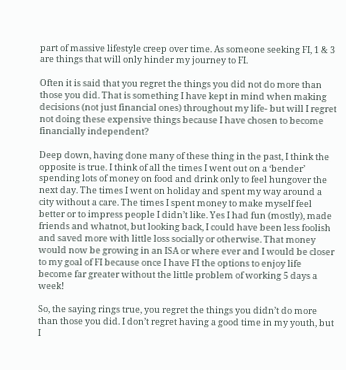part of massive lifestyle creep over time. As someone seeking FI, 1 & 3 are things that will only hinder my journey to FI.

Often it is said that you regret the things you did not do more than those you did. That is something I have kept in mind when making decisions (not just financial ones) throughout my life- but will I regret not doing these expensive things because I have chosen to become financially independent?

Deep down, having done many of these thing in the past, I think the opposite is true. I think of all the times I went out on a ‘bender’ spending lots of money on food and drink only to feel hungover the next day. The times I went on holiday and spent my way around a city without a care. The times I spent money to make myself feel better or to impress people I didn’t like. Yes I had fun (mostly), made friends and whatnot, but looking back, I could have been less foolish and saved more with little loss socially or otherwise. That money would now be growing in an ISA or where ever and I would be closer to my goal of FI because once I have FI the options to enjoy life become far greater without the little problem of working 5 days a week!

So, the saying rings true, you regret the things you didn’t do more than those you did. I don’t regret having a good time in my youth, but I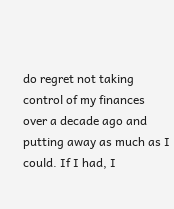do regret not taking control of my finances over a decade ago and putting away as much as I could. If I had, I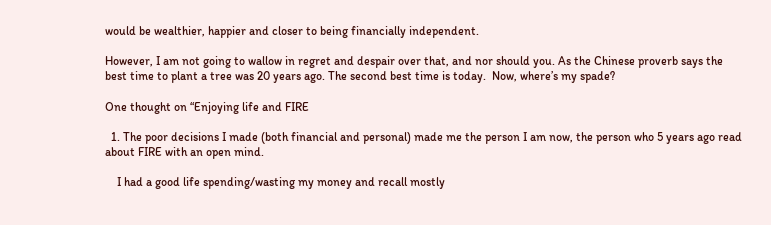would be wealthier, happier and closer to being financially independent.

However, I am not going to wallow in regret and despair over that, and nor should you. As the Chinese proverb says the best time to plant a tree was 20 years ago. The second best time is today.  Now, where’s my spade?

One thought on “Enjoying life and FIRE

  1. The poor decisions I made (both financial and personal) made me the person I am now, the person who 5 years ago read about FIRE with an open mind.

    I had a good life spending/wasting my money and recall mostly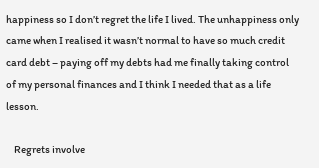happiness so I don’t regret the life I lived. The unhappiness only came when I realised it wasn’t normal to have so much credit card debt – paying off my debts had me finally taking control of my personal finances and I think I needed that as a life lesson.

    Regrets involve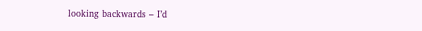looking backwards – I’d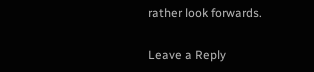rather look forwards.

Leave a Reply